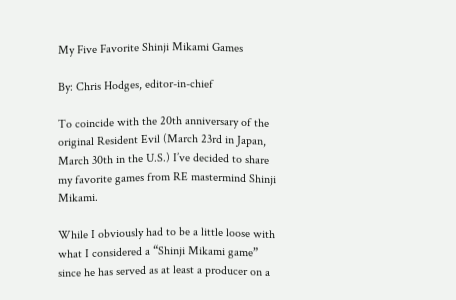My Five Favorite Shinji Mikami Games

By: Chris Hodges, editor-in-chief

To coincide with the 20th anniversary of the original Resident Evil (March 23rd in Japan, March 30th in the U.S.) I’ve decided to share my favorite games from RE mastermind Shinji Mikami.

While I obviously had to be a little loose with what I considered a “Shinji Mikami game” since he has served as at least a producer on a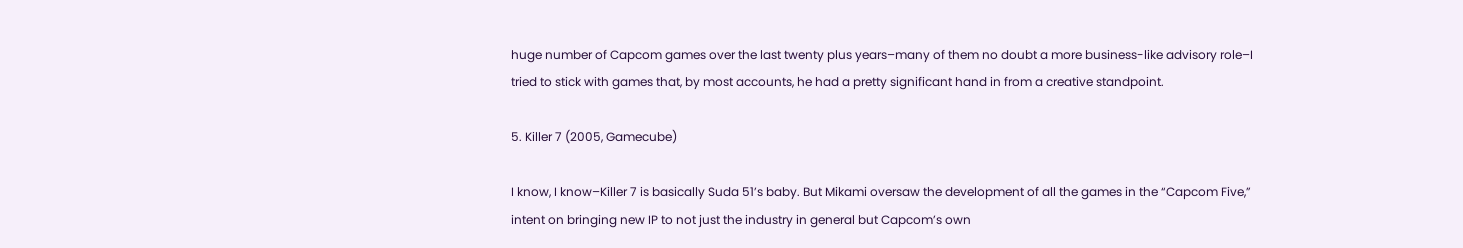huge number of Capcom games over the last twenty plus years–many of them no doubt a more business-like advisory role–I tried to stick with games that, by most accounts, he had a pretty significant hand in from a creative standpoint.

5. Killer 7 (2005, Gamecube)

I know, I know–Killer 7 is basically Suda 51’s baby. But Mikami oversaw the development of all the games in the “Capcom Five,” intent on bringing new IP to not just the industry in general but Capcom’s own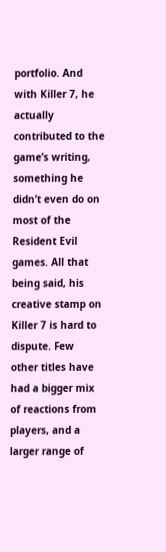portfolio. And with Killer 7, he actually contributed to the game’s writing, something he didn’t even do on most of the Resident Evil games. All that being said, his creative stamp on Killer 7 is hard to dispute. Few other titles have had a bigger mix of reactions from players, and a larger range of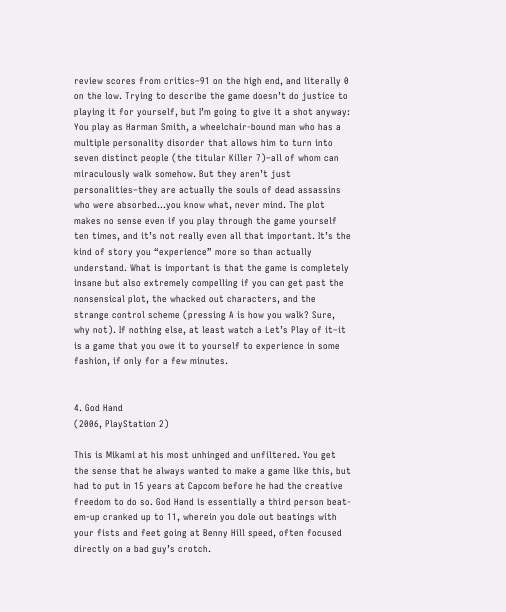review scores from critics–91 on the high end, and literally 0 on the low. Trying to describe the game doesn’t do justice to playing it for yourself, but I’m going to give it a shot anyway: You play as Harman Smith, a wheelchair-bound man who has a multiple personality disorder that allows him to turn into seven distinct people (the titular Killer 7)–all of whom can miraculously walk somehow. But they aren’t just personalities–they are actually the souls of dead assassins who were absorbed…you know what, never mind. The plot makes no sense even if you play through the game yourself ten times, and it’s not really even all that important. It’s the kind of story you “experience” more so than actually understand. What is important is that the game is completely insane but also extremely compelling if you can get past the nonsensical plot, the whacked out characters, and the strange control scheme (pressing A is how you walk? Sure, why not). If nothing else, at least watch a Let’s Play of it–it is a game that you owe it to yourself to experience in some fashion, if only for a few minutes.


4. God Hand
(2006, PlayStation 2)

This is Mikami at his most unhinged and unfiltered. You get the sense that he always wanted to make a game like this, but had to put in 15 years at Capcom before he had the creative freedom to do so. God Hand is essentially a third person beat-em-up cranked up to 11, wherein you dole out beatings with your fists and feet going at Benny Hill speed, often focused directly on a bad guy’s crotch.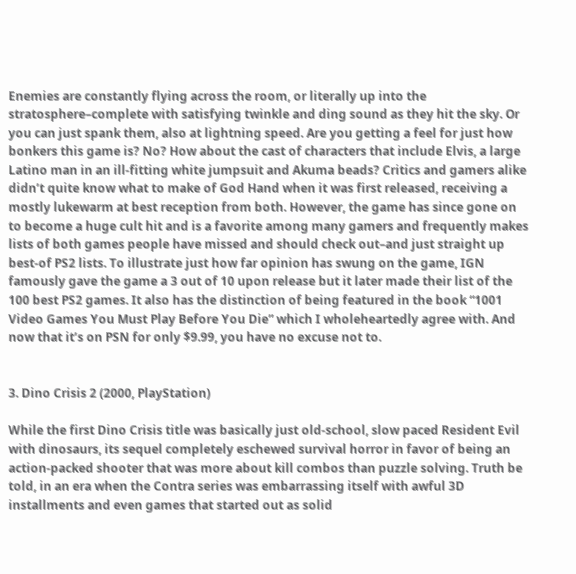Enemies are constantly flying across the room, or literally up into the stratosphere–complete with satisfying twinkle and ding sound as they hit the sky. Or you can just spank them, also at lightning speed. Are you getting a feel for just how bonkers this game is? No? How about the cast of characters that include Elvis, a large Latino man in an ill-fitting white jumpsuit and Akuma beads? Critics and gamers alike didn’t quite know what to make of God Hand when it was first released, receiving a mostly lukewarm at best reception from both. However, the game has since gone on to become a huge cult hit and is a favorite among many gamers and frequently makes lists of both games people have missed and should check out–and just straight up best-of PS2 lists. To illustrate just how far opinion has swung on the game, IGN famously gave the game a 3 out of 10 upon release but it later made their list of the 100 best PS2 games. It also has the distinction of being featured in the book “1001 Video Games You Must Play Before You Die” which I wholeheartedly agree with. And now that it’s on PSN for only $9.99, you have no excuse not to.


3. Dino Crisis 2 (2000, PlayStation)

While the first Dino Crisis title was basically just old-school, slow paced Resident Evil with dinosaurs, its sequel completely eschewed survival horror in favor of being an action-packed shooter that was more about kill combos than puzzle solving. Truth be told, in an era when the Contra series was embarrassing itself with awful 3D installments and even games that started out as solid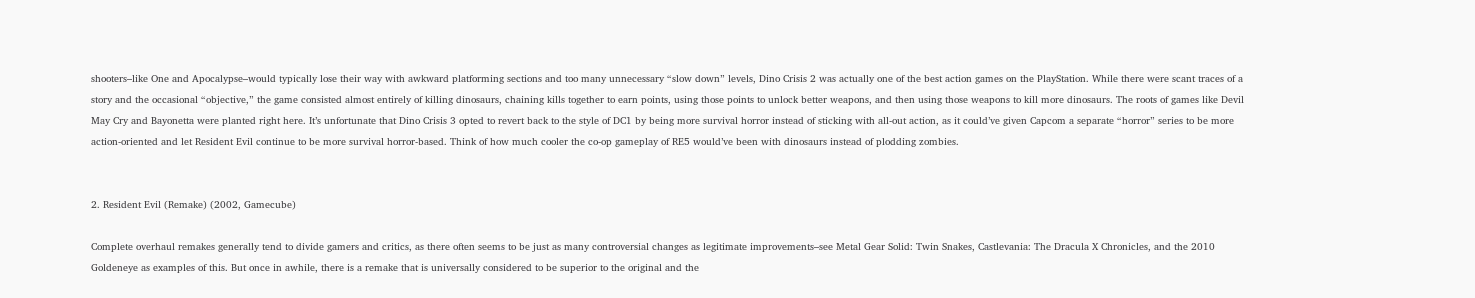shooters–like One and Apocalypse–would typically lose their way with awkward platforming sections and too many unnecessary “slow down” levels, Dino Crisis 2 was actually one of the best action games on the PlayStation. While there were scant traces of a story and the occasional “objective,” the game consisted almost entirely of killing dinosaurs, chaining kills together to earn points, using those points to unlock better weapons, and then using those weapons to kill more dinosaurs. The roots of games like Devil May Cry and Bayonetta were planted right here. It’s unfortunate that Dino Crisis 3 opted to revert back to the style of DC1 by being more survival horror instead of sticking with all-out action, as it could’ve given Capcom a separate “horror” series to be more action-oriented and let Resident Evil continue to be more survival horror-based. Think of how much cooler the co-op gameplay of RE5 would’ve been with dinosaurs instead of plodding zombies.


2. Resident Evil (Remake) (2002, Gamecube)

Complete overhaul remakes generally tend to divide gamers and critics, as there often seems to be just as many controversial changes as legitimate improvements–see Metal Gear Solid: Twin Snakes, Castlevania: The Dracula X Chronicles, and the 2010 Goldeneye as examples of this. But once in awhile, there is a remake that is universally considered to be superior to the original and the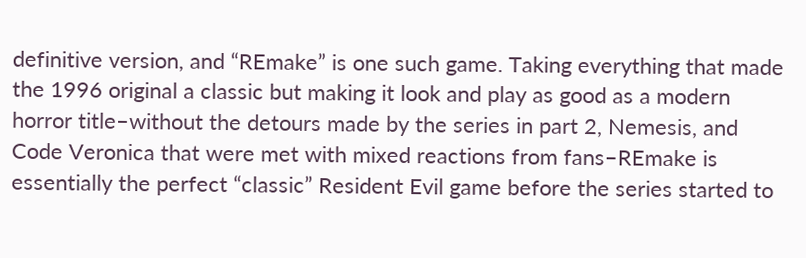definitive version, and “REmake” is one such game. Taking everything that made the 1996 original a classic but making it look and play as good as a modern horror title–without the detours made by the series in part 2, Nemesis, and Code Veronica that were met with mixed reactions from fans–REmake is essentially the perfect “classic” Resident Evil game before the series started to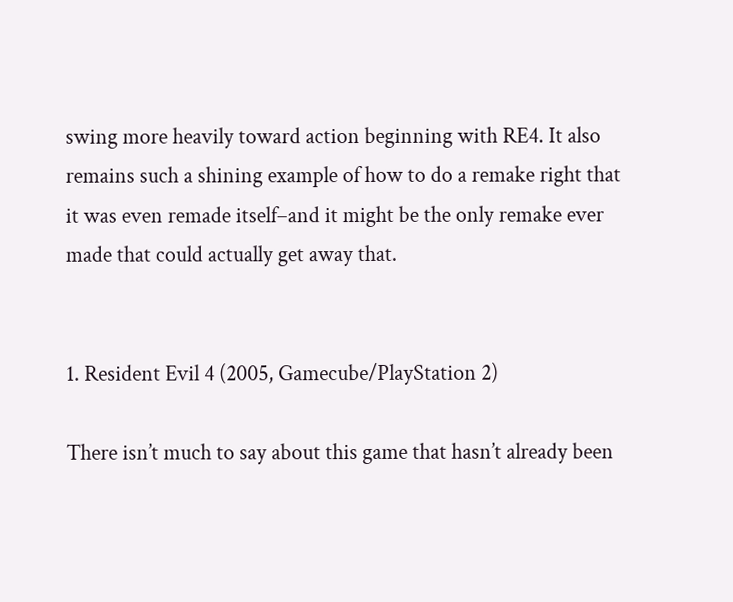swing more heavily toward action beginning with RE4. It also remains such a shining example of how to do a remake right that it was even remade itself–and it might be the only remake ever made that could actually get away that.


1. Resident Evil 4 (2005, Gamecube/PlayStation 2)

There isn’t much to say about this game that hasn’t already been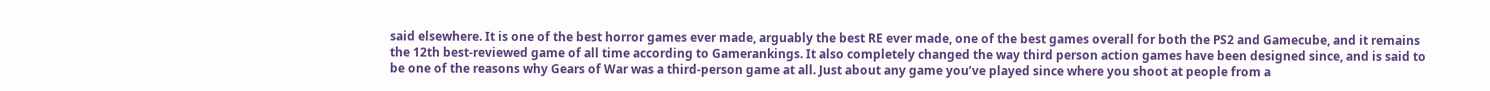said elsewhere. It is one of the best horror games ever made, arguably the best RE ever made, one of the best games overall for both the PS2 and Gamecube, and it remains the 12th best-reviewed game of all time according to Gamerankings. It also completely changed the way third person action games have been designed since, and is said to be one of the reasons why Gears of War was a third-person game at all. Just about any game you’ve played since where you shoot at people from a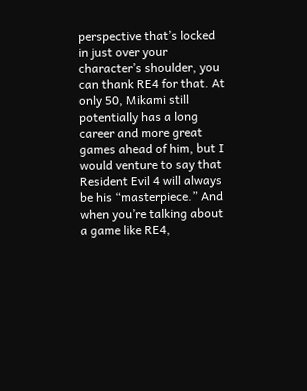perspective that’s locked in just over your character’s shoulder, you can thank RE4 for that. At only 50, Mikami still potentially has a long career and more great games ahead of him, but I would venture to say that Resident Evil 4 will always be his “masterpiece.” And when you’re talking about a game like RE4,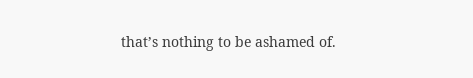that’s nothing to be ashamed of.